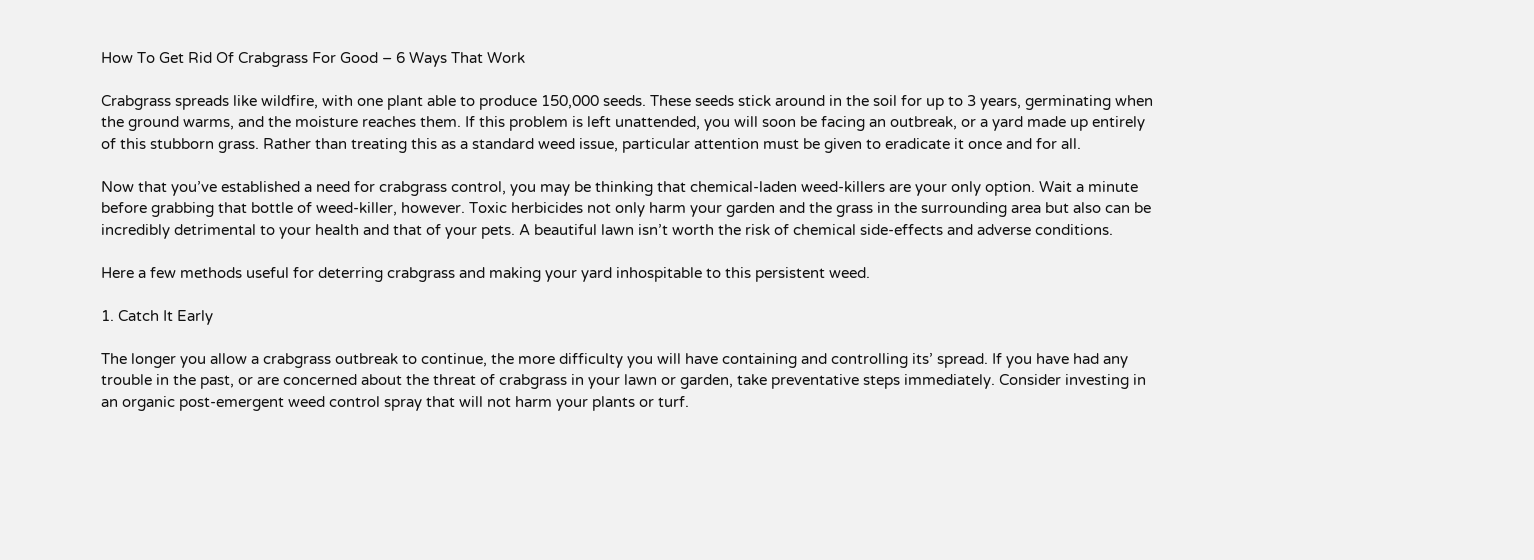How To Get Rid Of Crabgrass For Good – 6 Ways That Work

Crabgrass spreads like wildfire, with one plant able to produce 150,000 seeds. These seeds stick around in the soil for up to 3 years, germinating when the ground warms, and the moisture reaches them. If this problem is left unattended, you will soon be facing an outbreak, or a yard made up entirely of this stubborn grass. Rather than treating this as a standard weed issue, particular attention must be given to eradicate it once and for all.

Now that you’ve established a need for crabgrass control, you may be thinking that chemical-laden weed-killers are your only option. Wait a minute before grabbing that bottle of weed-killer, however. Toxic herbicides not only harm your garden and the grass in the surrounding area but also can be incredibly detrimental to your health and that of your pets. A beautiful lawn isn’t worth the risk of chemical side-effects and adverse conditions.

Here a few methods useful for deterring crabgrass and making your yard inhospitable to this persistent weed.

1. Catch It Early

The longer you allow a crabgrass outbreak to continue, the more difficulty you will have containing and controlling its’ spread. If you have had any trouble in the past, or are concerned about the threat of crabgrass in your lawn or garden, take preventative steps immediately. Consider investing in an organic post-emergent weed control spray that will not harm your plants or turf.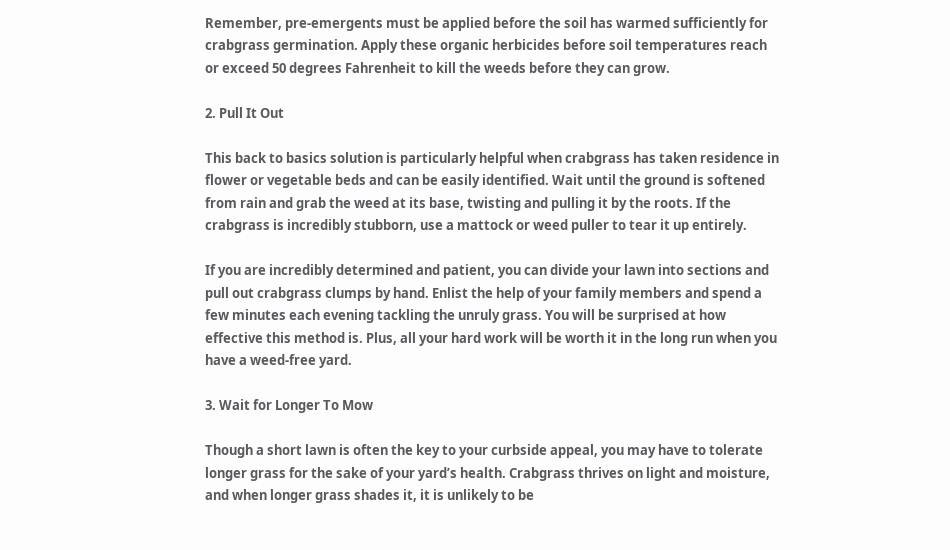Remember, pre-emergents must be applied before the soil has warmed sufficiently for crabgrass germination. Apply these organic herbicides before soil temperatures reach or exceed 50 degrees Fahrenheit to kill the weeds before they can grow.

2. Pull It Out

This back to basics solution is particularly helpful when crabgrass has taken residence in flower or vegetable beds and can be easily identified. Wait until the ground is softened from rain and grab the weed at its base, twisting and pulling it by the roots. If the crabgrass is incredibly stubborn, use a mattock or weed puller to tear it up entirely.

If you are incredibly determined and patient, you can divide your lawn into sections and pull out crabgrass clumps by hand. Enlist the help of your family members and spend a few minutes each evening tackling the unruly grass. You will be surprised at how effective this method is. Plus, all your hard work will be worth it in the long run when you have a weed-free yard.

3. Wait for Longer To Mow

Though a short lawn is often the key to your curbside appeal, you may have to tolerate longer grass for the sake of your yard’s health. Crabgrass thrives on light and moisture, and when longer grass shades it, it is unlikely to be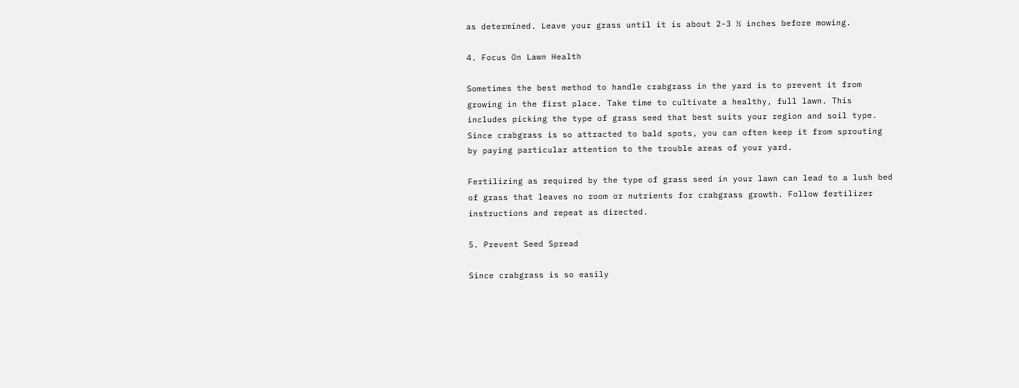as determined. Leave your grass until it is about 2-3 ½ inches before mowing.

4. Focus On Lawn Health

Sometimes the best method to handle crabgrass in the yard is to prevent it from growing in the first place. Take time to cultivate a healthy, full lawn. This includes picking the type of grass seed that best suits your region and soil type. Since crabgrass is so attracted to bald spots, you can often keep it from sprouting by paying particular attention to the trouble areas of your yard.

Fertilizing as required by the type of grass seed in your lawn can lead to a lush bed of grass that leaves no room or nutrients for crabgrass growth. Follow fertilizer instructions and repeat as directed.

5. Prevent Seed Spread

Since crabgrass is so easily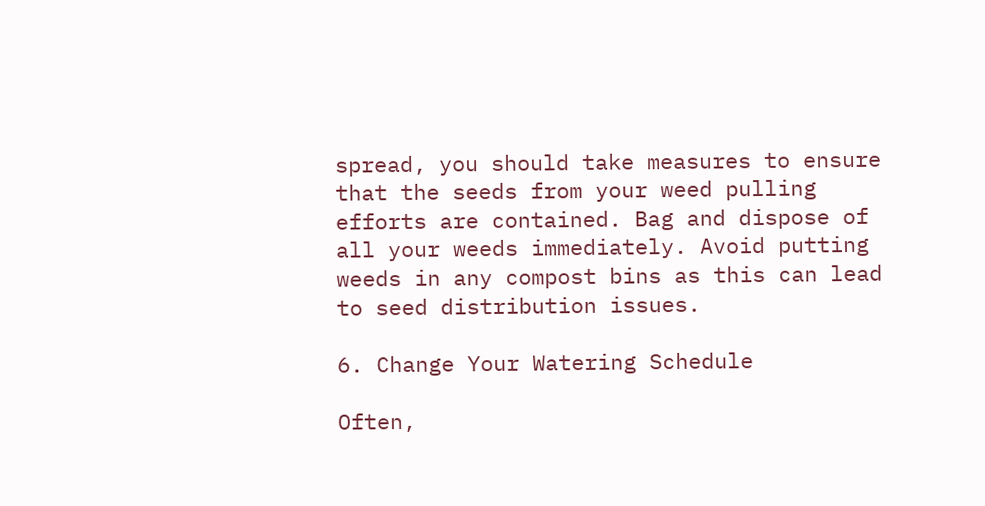spread, you should take measures to ensure that the seeds from your weed pulling efforts are contained. Bag and dispose of all your weeds immediately. Avoid putting weeds in any compost bins as this can lead to seed distribution issues.

6. Change Your Watering Schedule

Often,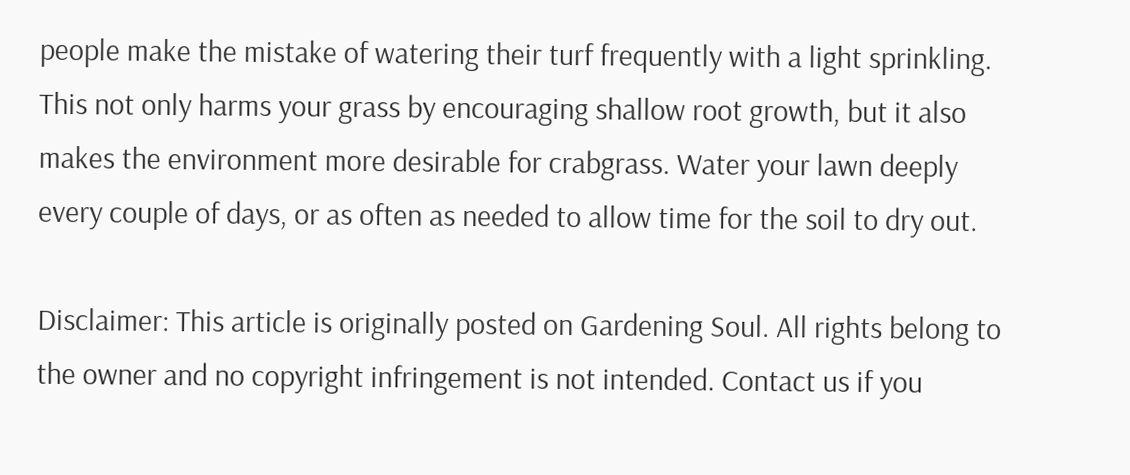people make the mistake of watering their turf frequently with a light sprinkling. This not only harms your grass by encouraging shallow root growth, but it also makes the environment more desirable for crabgrass. Water your lawn deeply every couple of days, or as often as needed to allow time for the soil to dry out.

Disclaimer: This article is originally posted on Gardening Soul. All rights belong to the owner and no copyright infringement is not intended. Contact us if you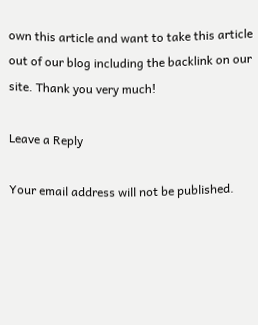own this article and want to take this article out of our blog including the backlink on our site. Thank you very much!

Leave a Reply

Your email address will not be published.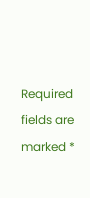Required fields are marked *